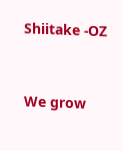Shiitake -OZ


We grow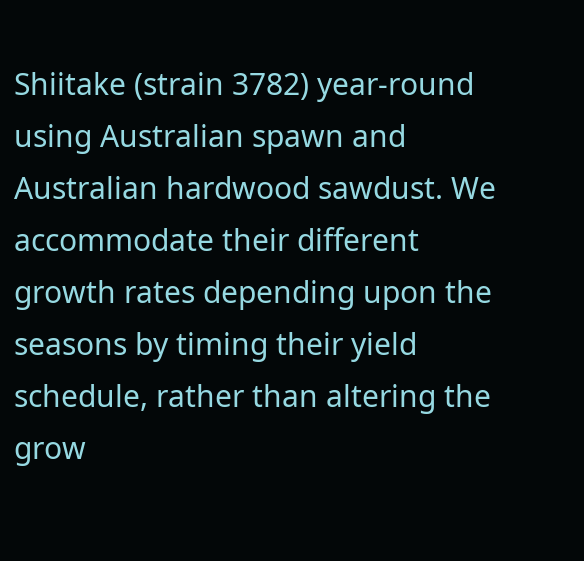Shiitake (strain 3782) year-round using Australian spawn and Australian hardwood sawdust. We accommodate their different growth rates depending upon the seasons by timing their yield schedule, rather than altering the grow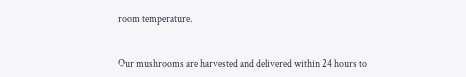room temperature.


Our mushrooms are harvested and delivered within 24 hours to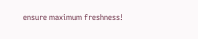ensure maximum freshness!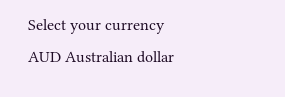Select your currency
AUD Australian dollar